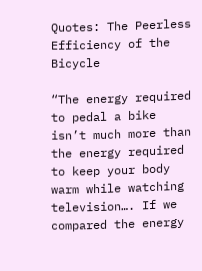Quotes: The Peerless Efficiency of the Bicycle

“The energy required to pedal a bike isn’t much more than the energy required to keep your body warm while watching television…. If we compared the energy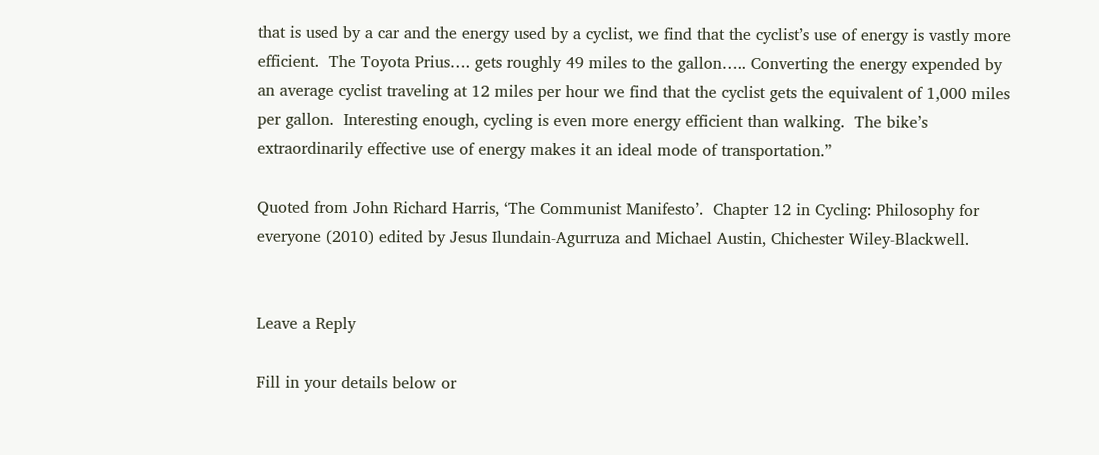that is used by a car and the energy used by a cyclist, we find that the cyclist’s use of energy is vastly more efficient.  The Toyota Prius…. gets roughly 49 miles to the gallon….. Converting the energy expended by an average cyclist traveling at 12 miles per hour we find that the cyclist gets the equivalent of 1,000 miles per gallon.  Interesting enough, cycling is even more energy efficient than walking.  The bike’s extraordinarily effective use of energy makes it an ideal mode of transportation.”

Quoted from John Richard Harris, ‘The Communist Manifesto’.  Chapter 12 in Cycling: Philosophy for everyone (2010) edited by Jesus Ilundain-Agurruza and Michael Austin, Chichester Wiley-Blackwell.


Leave a Reply

Fill in your details below or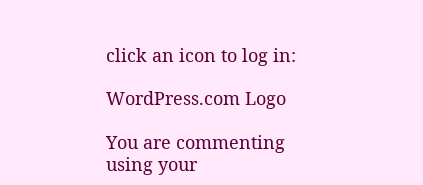click an icon to log in:

WordPress.com Logo

You are commenting using your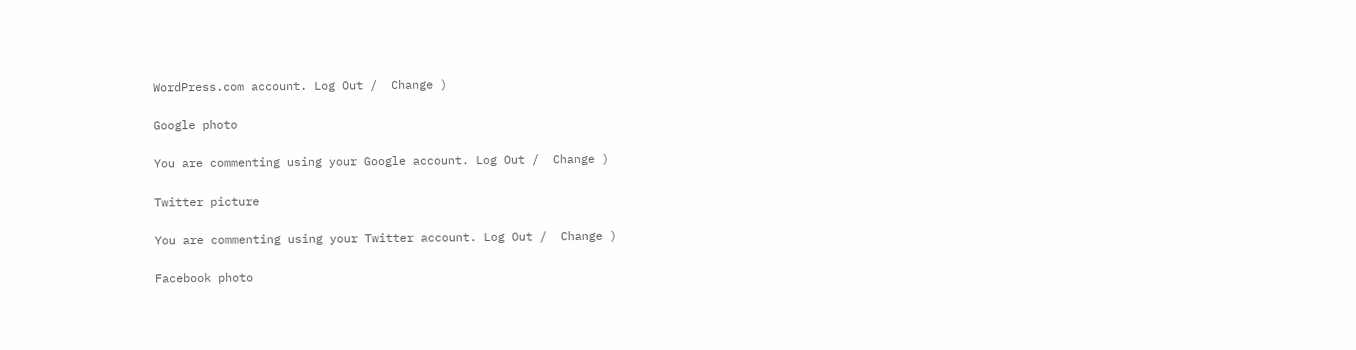WordPress.com account. Log Out /  Change )

Google photo

You are commenting using your Google account. Log Out /  Change )

Twitter picture

You are commenting using your Twitter account. Log Out /  Change )

Facebook photo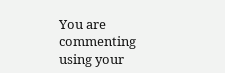You are commenting using your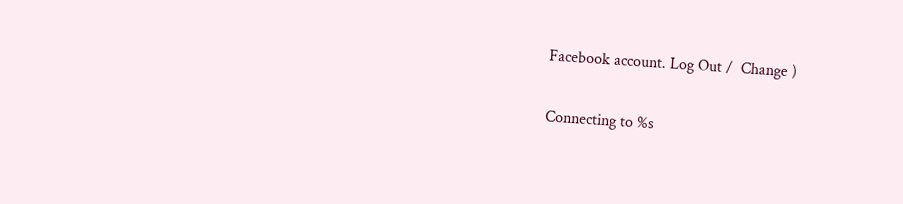Facebook account. Log Out /  Change )

Connecting to %s